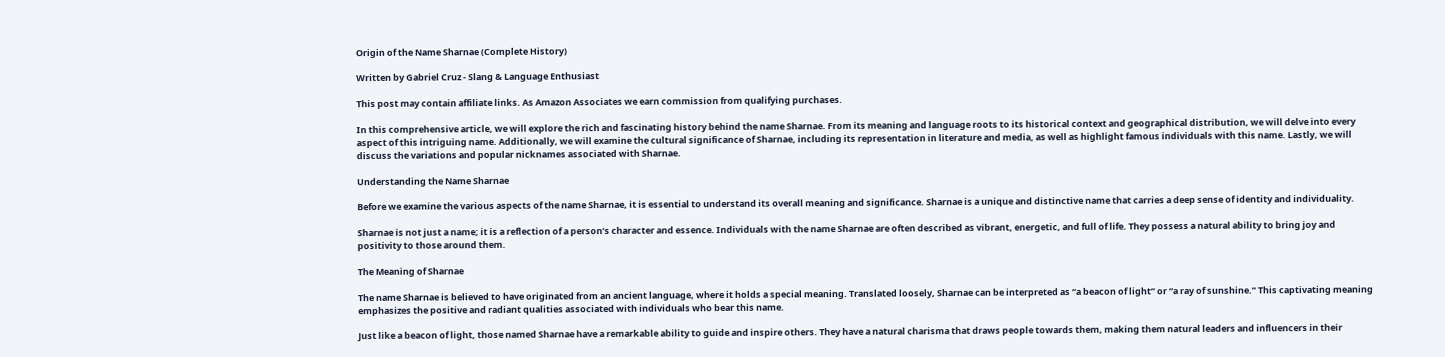Origin of the Name Sharnae (Complete History)

Written by Gabriel Cruz - Slang & Language Enthusiast

This post may contain affiliate links. As Amazon Associates we earn commission from qualifying purchases.

In this comprehensive article, we will explore the rich and fascinating history behind the name Sharnae. From its meaning and language roots to its historical context and geographical distribution, we will delve into every aspect of this intriguing name. Additionally, we will examine the cultural significance of Sharnae, including its representation in literature and media, as well as highlight famous individuals with this name. Lastly, we will discuss the variations and popular nicknames associated with Sharnae.

Understanding the Name Sharnae

Before we examine the various aspects of the name Sharnae, it is essential to understand its overall meaning and significance. Sharnae is a unique and distinctive name that carries a deep sense of identity and individuality.

Sharnae is not just a name; it is a reflection of a person’s character and essence. Individuals with the name Sharnae are often described as vibrant, energetic, and full of life. They possess a natural ability to bring joy and positivity to those around them.

The Meaning of Sharnae

The name Sharnae is believed to have originated from an ancient language, where it holds a special meaning. Translated loosely, Sharnae can be interpreted as “a beacon of light” or “a ray of sunshine.” This captivating meaning emphasizes the positive and radiant qualities associated with individuals who bear this name.

Just like a beacon of light, those named Sharnae have a remarkable ability to guide and inspire others. They have a natural charisma that draws people towards them, making them natural leaders and influencers in their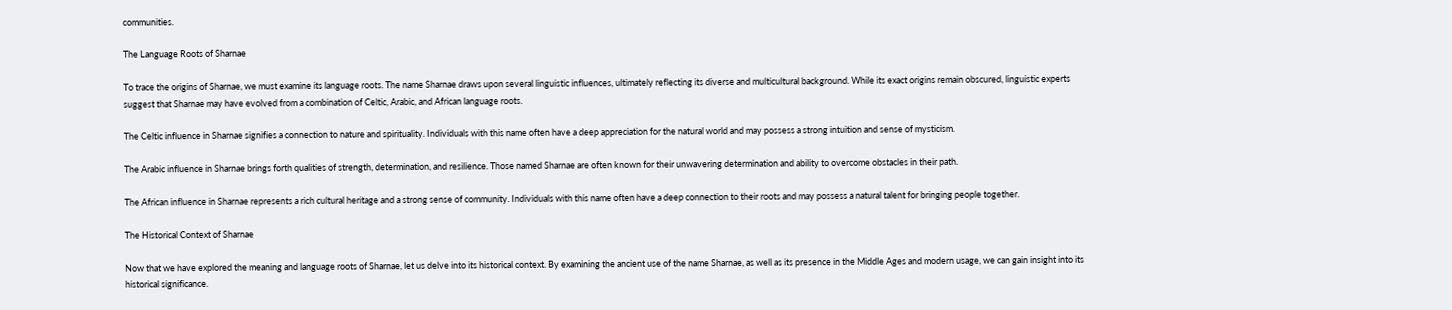communities.

The Language Roots of Sharnae

To trace the origins of Sharnae, we must examine its language roots. The name Sharnae draws upon several linguistic influences, ultimately reflecting its diverse and multicultural background. While its exact origins remain obscured, linguistic experts suggest that Sharnae may have evolved from a combination of Celtic, Arabic, and African language roots.

The Celtic influence in Sharnae signifies a connection to nature and spirituality. Individuals with this name often have a deep appreciation for the natural world and may possess a strong intuition and sense of mysticism.

The Arabic influence in Sharnae brings forth qualities of strength, determination, and resilience. Those named Sharnae are often known for their unwavering determination and ability to overcome obstacles in their path.

The African influence in Sharnae represents a rich cultural heritage and a strong sense of community. Individuals with this name often have a deep connection to their roots and may possess a natural talent for bringing people together.

The Historical Context of Sharnae

Now that we have explored the meaning and language roots of Sharnae, let us delve into its historical context. By examining the ancient use of the name Sharnae, as well as its presence in the Middle Ages and modern usage, we can gain insight into its historical significance.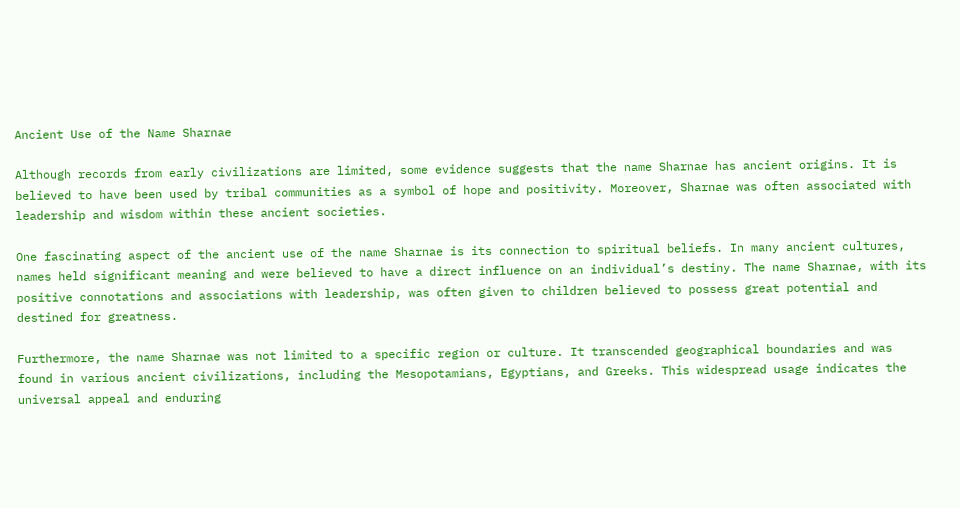Ancient Use of the Name Sharnae

Although records from early civilizations are limited, some evidence suggests that the name Sharnae has ancient origins. It is believed to have been used by tribal communities as a symbol of hope and positivity. Moreover, Sharnae was often associated with leadership and wisdom within these ancient societies.

One fascinating aspect of the ancient use of the name Sharnae is its connection to spiritual beliefs. In many ancient cultures, names held significant meaning and were believed to have a direct influence on an individual’s destiny. The name Sharnae, with its positive connotations and associations with leadership, was often given to children believed to possess great potential and destined for greatness.

Furthermore, the name Sharnae was not limited to a specific region or culture. It transcended geographical boundaries and was found in various ancient civilizations, including the Mesopotamians, Egyptians, and Greeks. This widespread usage indicates the universal appeal and enduring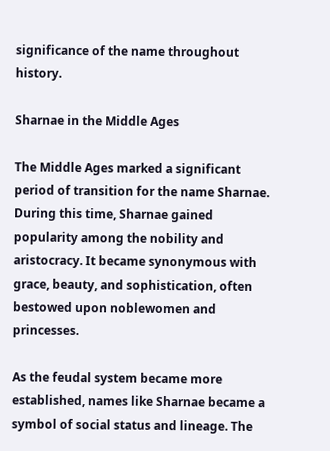significance of the name throughout history.

Sharnae in the Middle Ages

The Middle Ages marked a significant period of transition for the name Sharnae. During this time, Sharnae gained popularity among the nobility and aristocracy. It became synonymous with grace, beauty, and sophistication, often bestowed upon noblewomen and princesses.

As the feudal system became more established, names like Sharnae became a symbol of social status and lineage. The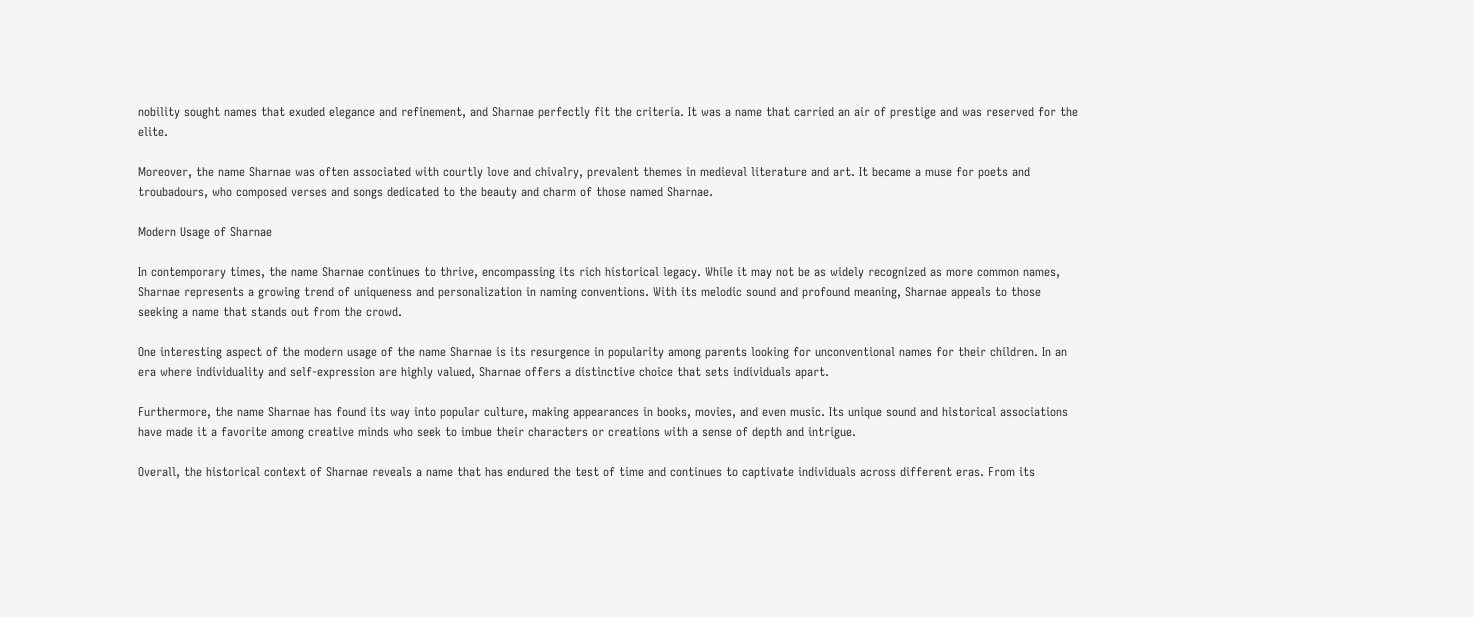nobility sought names that exuded elegance and refinement, and Sharnae perfectly fit the criteria. It was a name that carried an air of prestige and was reserved for the elite.

Moreover, the name Sharnae was often associated with courtly love and chivalry, prevalent themes in medieval literature and art. It became a muse for poets and troubadours, who composed verses and songs dedicated to the beauty and charm of those named Sharnae.

Modern Usage of Sharnae

In contemporary times, the name Sharnae continues to thrive, encompassing its rich historical legacy. While it may not be as widely recognized as more common names, Sharnae represents a growing trend of uniqueness and personalization in naming conventions. With its melodic sound and profound meaning, Sharnae appeals to those seeking a name that stands out from the crowd.

One interesting aspect of the modern usage of the name Sharnae is its resurgence in popularity among parents looking for unconventional names for their children. In an era where individuality and self-expression are highly valued, Sharnae offers a distinctive choice that sets individuals apart.

Furthermore, the name Sharnae has found its way into popular culture, making appearances in books, movies, and even music. Its unique sound and historical associations have made it a favorite among creative minds who seek to imbue their characters or creations with a sense of depth and intrigue.

Overall, the historical context of Sharnae reveals a name that has endured the test of time and continues to captivate individuals across different eras. From its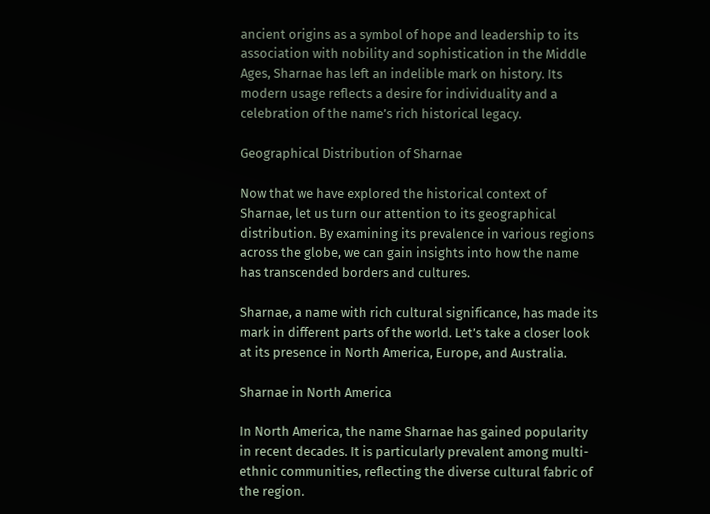ancient origins as a symbol of hope and leadership to its association with nobility and sophistication in the Middle Ages, Sharnae has left an indelible mark on history. Its modern usage reflects a desire for individuality and a celebration of the name’s rich historical legacy.

Geographical Distribution of Sharnae

Now that we have explored the historical context of Sharnae, let us turn our attention to its geographical distribution. By examining its prevalence in various regions across the globe, we can gain insights into how the name has transcended borders and cultures.

Sharnae, a name with rich cultural significance, has made its mark in different parts of the world. Let’s take a closer look at its presence in North America, Europe, and Australia.

Sharnae in North America

In North America, the name Sharnae has gained popularity in recent decades. It is particularly prevalent among multi-ethnic communities, reflecting the diverse cultural fabric of the region.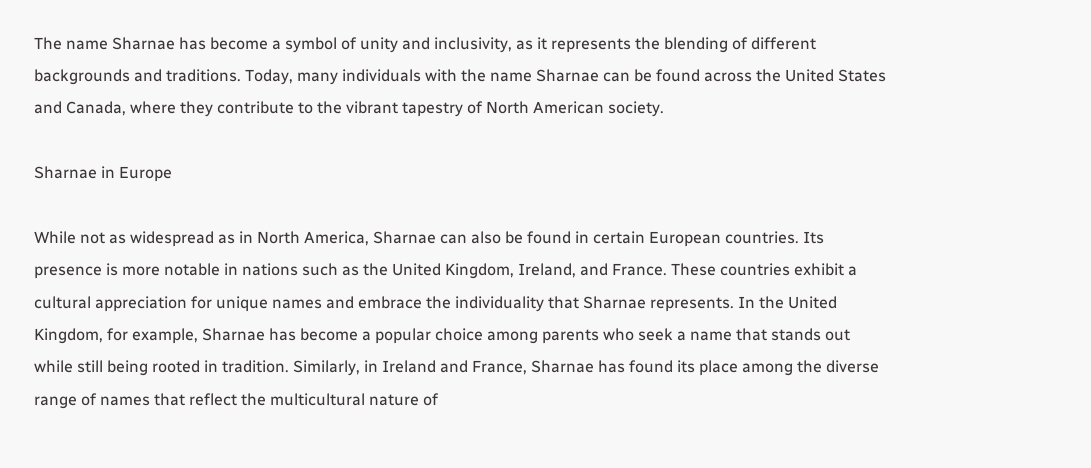The name Sharnae has become a symbol of unity and inclusivity, as it represents the blending of different backgrounds and traditions. Today, many individuals with the name Sharnae can be found across the United States and Canada, where they contribute to the vibrant tapestry of North American society.

Sharnae in Europe

While not as widespread as in North America, Sharnae can also be found in certain European countries. Its presence is more notable in nations such as the United Kingdom, Ireland, and France. These countries exhibit a cultural appreciation for unique names and embrace the individuality that Sharnae represents. In the United Kingdom, for example, Sharnae has become a popular choice among parents who seek a name that stands out while still being rooted in tradition. Similarly, in Ireland and France, Sharnae has found its place among the diverse range of names that reflect the multicultural nature of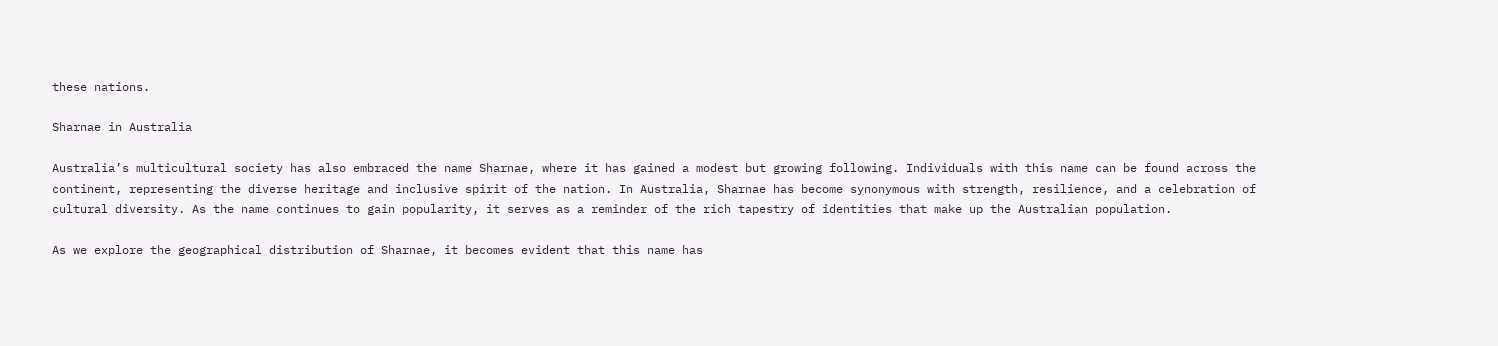these nations.

Sharnae in Australia

Australia’s multicultural society has also embraced the name Sharnae, where it has gained a modest but growing following. Individuals with this name can be found across the continent, representing the diverse heritage and inclusive spirit of the nation. In Australia, Sharnae has become synonymous with strength, resilience, and a celebration of cultural diversity. As the name continues to gain popularity, it serves as a reminder of the rich tapestry of identities that make up the Australian population.

As we explore the geographical distribution of Sharnae, it becomes evident that this name has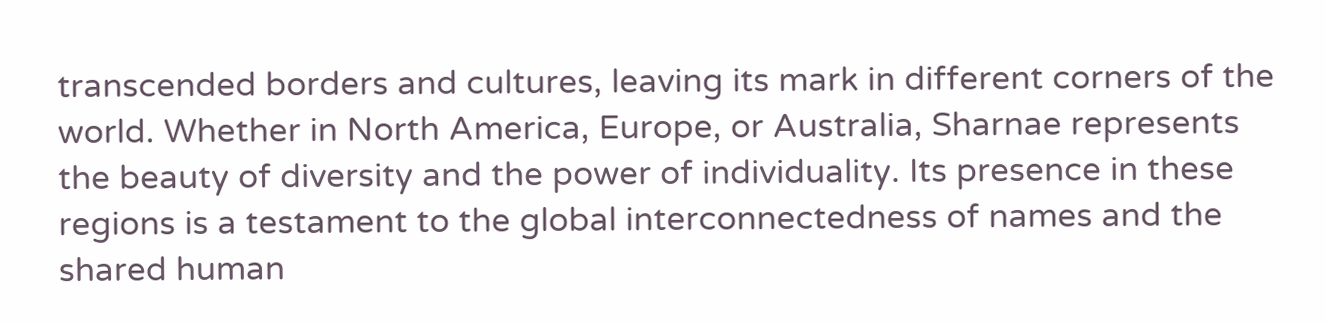transcended borders and cultures, leaving its mark in different corners of the world. Whether in North America, Europe, or Australia, Sharnae represents the beauty of diversity and the power of individuality. Its presence in these regions is a testament to the global interconnectedness of names and the shared human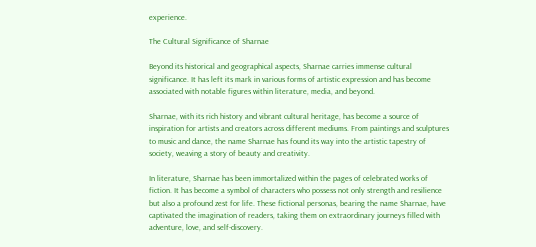experience.

The Cultural Significance of Sharnae

Beyond its historical and geographical aspects, Sharnae carries immense cultural significance. It has left its mark in various forms of artistic expression and has become associated with notable figures within literature, media, and beyond.

Sharnae, with its rich history and vibrant cultural heritage, has become a source of inspiration for artists and creators across different mediums. From paintings and sculptures to music and dance, the name Sharnae has found its way into the artistic tapestry of society, weaving a story of beauty and creativity.

In literature, Sharnae has been immortalized within the pages of celebrated works of fiction. It has become a symbol of characters who possess not only strength and resilience but also a profound zest for life. These fictional personas, bearing the name Sharnae, have captivated the imagination of readers, taking them on extraordinary journeys filled with adventure, love, and self-discovery.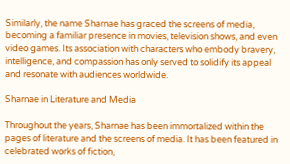Similarly, the name Sharnae has graced the screens of media, becoming a familiar presence in movies, television shows, and even video games. Its association with characters who embody bravery, intelligence, and compassion has only served to solidify its appeal and resonate with audiences worldwide.

Sharnae in Literature and Media

Throughout the years, Sharnae has been immortalized within the pages of literature and the screens of media. It has been featured in celebrated works of fiction,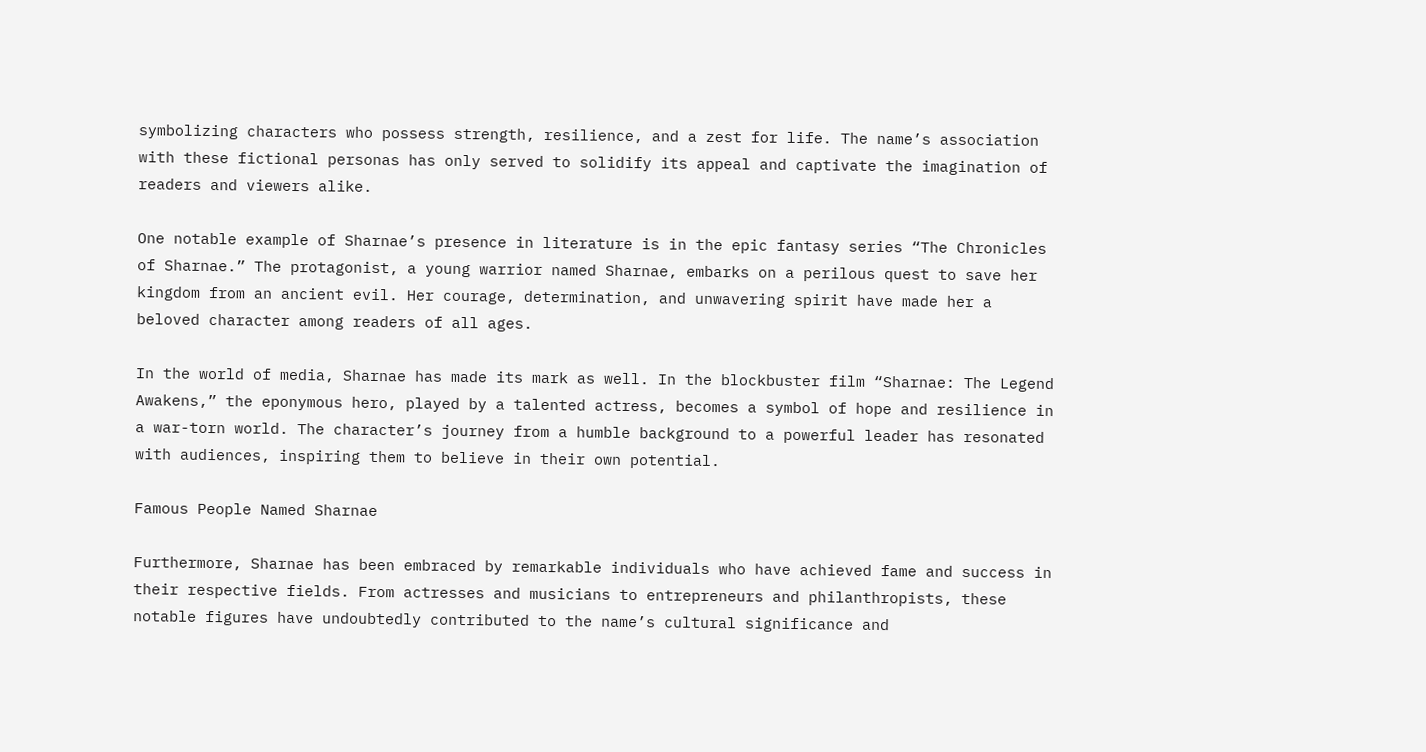symbolizing characters who possess strength, resilience, and a zest for life. The name’s association with these fictional personas has only served to solidify its appeal and captivate the imagination of readers and viewers alike.

One notable example of Sharnae’s presence in literature is in the epic fantasy series “The Chronicles of Sharnae.” The protagonist, a young warrior named Sharnae, embarks on a perilous quest to save her kingdom from an ancient evil. Her courage, determination, and unwavering spirit have made her a beloved character among readers of all ages.

In the world of media, Sharnae has made its mark as well. In the blockbuster film “Sharnae: The Legend Awakens,” the eponymous hero, played by a talented actress, becomes a symbol of hope and resilience in a war-torn world. The character’s journey from a humble background to a powerful leader has resonated with audiences, inspiring them to believe in their own potential.

Famous People Named Sharnae

Furthermore, Sharnae has been embraced by remarkable individuals who have achieved fame and success in their respective fields. From actresses and musicians to entrepreneurs and philanthropists, these notable figures have undoubtedly contributed to the name’s cultural significance and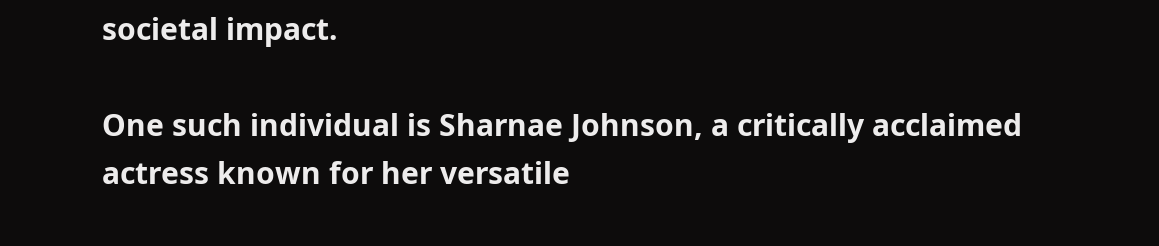societal impact.

One such individual is Sharnae Johnson, a critically acclaimed actress known for her versatile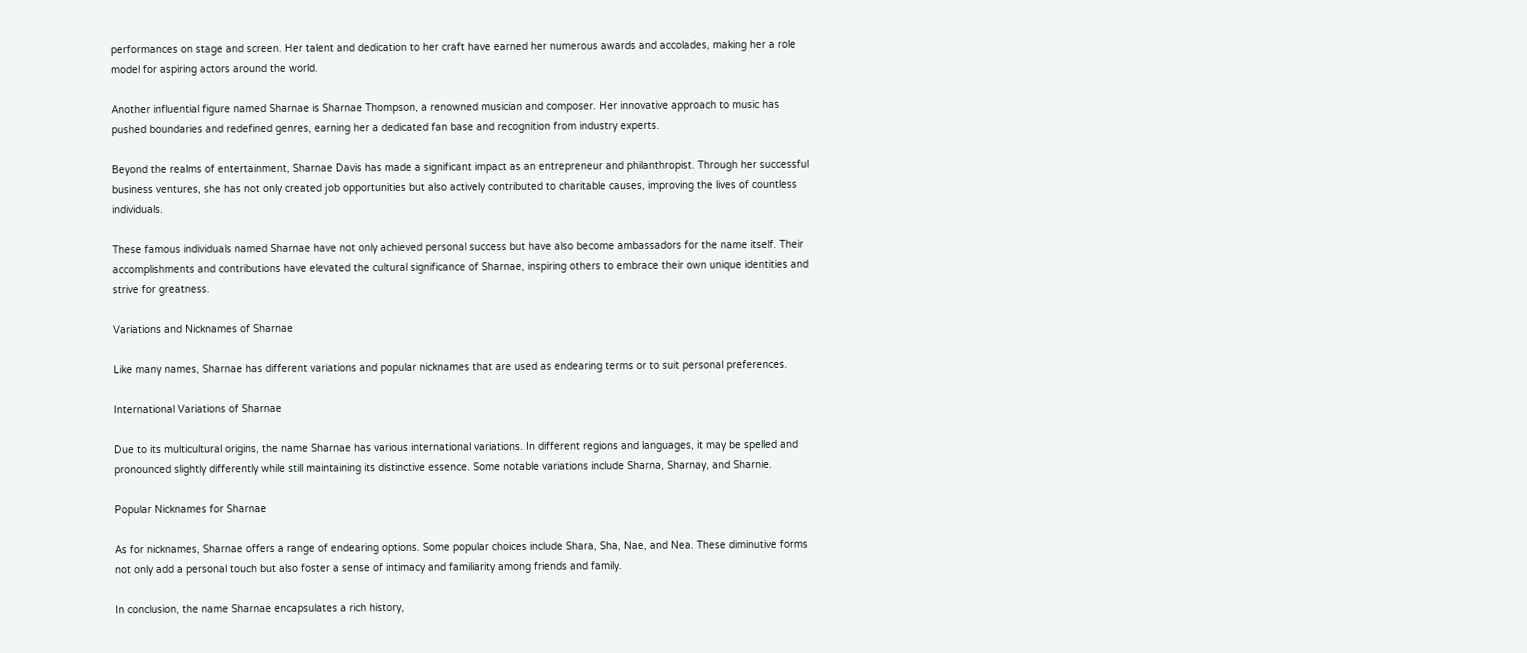performances on stage and screen. Her talent and dedication to her craft have earned her numerous awards and accolades, making her a role model for aspiring actors around the world.

Another influential figure named Sharnae is Sharnae Thompson, a renowned musician and composer. Her innovative approach to music has pushed boundaries and redefined genres, earning her a dedicated fan base and recognition from industry experts.

Beyond the realms of entertainment, Sharnae Davis has made a significant impact as an entrepreneur and philanthropist. Through her successful business ventures, she has not only created job opportunities but also actively contributed to charitable causes, improving the lives of countless individuals.

These famous individuals named Sharnae have not only achieved personal success but have also become ambassadors for the name itself. Their accomplishments and contributions have elevated the cultural significance of Sharnae, inspiring others to embrace their own unique identities and strive for greatness.

Variations and Nicknames of Sharnae

Like many names, Sharnae has different variations and popular nicknames that are used as endearing terms or to suit personal preferences.

International Variations of Sharnae

Due to its multicultural origins, the name Sharnae has various international variations. In different regions and languages, it may be spelled and pronounced slightly differently while still maintaining its distinctive essence. Some notable variations include Sharna, Sharnay, and Sharnie.

Popular Nicknames for Sharnae

As for nicknames, Sharnae offers a range of endearing options. Some popular choices include Shara, Sha, Nae, and Nea. These diminutive forms not only add a personal touch but also foster a sense of intimacy and familiarity among friends and family.

In conclusion, the name Sharnae encapsulates a rich history,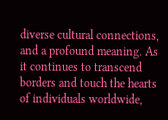diverse cultural connections, and a profound meaning. As it continues to transcend borders and touch the hearts of individuals worldwide,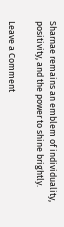Sharnae remains an emblem of individuality, positivity, and the power to shine brightly.

Leave a Comment